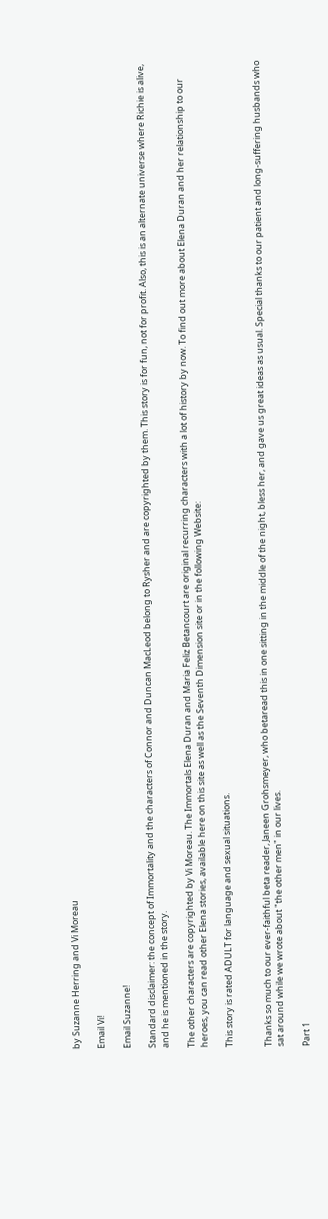by Suzanne Herring and Vi Moreau

Email Vi!

Email Suzanne!

Standard disclaimer: the concept of Immortality and the characters of Connor and Duncan MacLeod belong to Rysher and are copyrighted by them. This story is for fun, not for profit. Also, this is an alternate universe where Richie is alive, and he is mentioned in the story.

The other characters are copyrighted by Vi Moreau. The Immortals Elena Duran and Maria Feliz Betancourt are original recurring characters with a lot of history by now. To find out more about Elena Duran and her relationship to our heroes, you can read other Elena stories, available here on this site as well as the Seventh Dimension site or in the following Website:

This story is rated ADULT for language and sexual situations.


Thanks so much to our ever-faithful beta reader, Janeen Grohsmeyer, who betaread this in one sitting in the middle of the night, bless her, and gave us great ideas as usual. Special thanks to our patient and long-suffering husbands who sat around while we wrote about "the other men" in our lives.

Part 1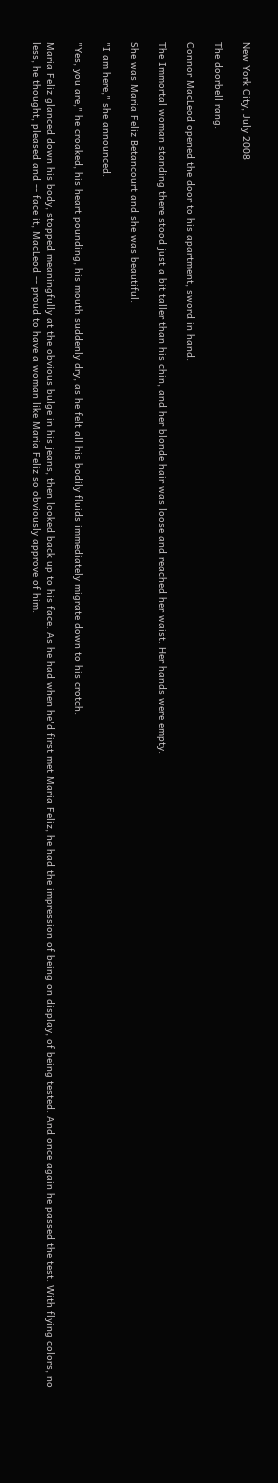New York City, July 2008

The doorbell rang.

Connor MacLeod opened the door to his apartment, sword in hand.

The Immortal woman standing there stood just a bit taller than his chin, and her blonde hair was loose and reached her waist. Her hands were empty.

She was Maria Feliz Betancourt and she was beautiful.

"I am here," she announced.

"Yes, you are," he croaked, his heart pounding, his mouth suddenly dry, as he felt all his bodily fluids immediately migrate down to his crotch.

Maria Feliz glanced down his body, stopped meaningfully at the obvious bulge in his jeans, then looked back up to his face. As he had when he'd first met Maria Feliz, he had the impression of being on display, of being tested. And once again he passed the test. With flying colors, no less, he thought, pleased and -- face it, MacLeod -- proud to have a woman like Maria Feliz so obviously approve of him.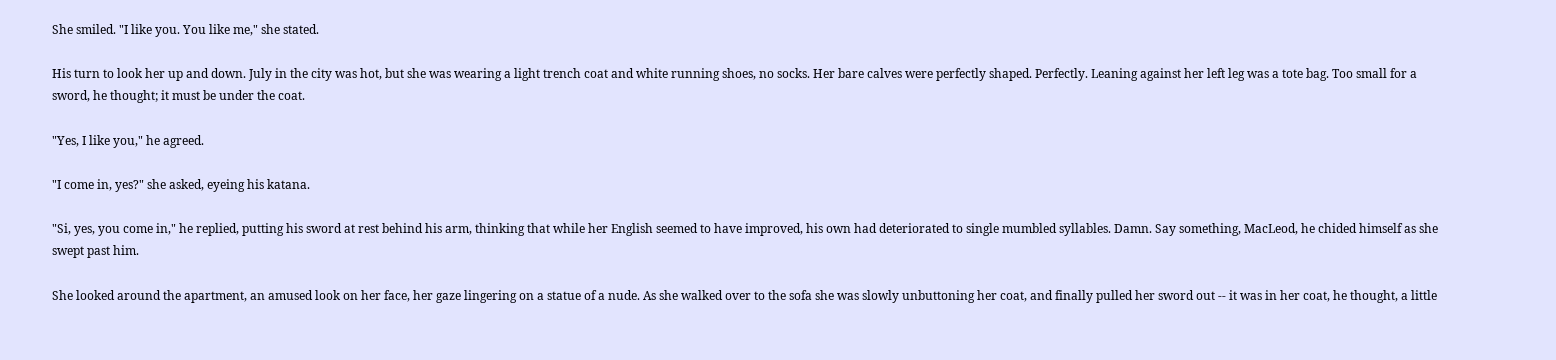She smiled. "I like you. You like me," she stated.

His turn to look her up and down. July in the city was hot, but she was wearing a light trench coat and white running shoes, no socks. Her bare calves were perfectly shaped. Perfectly. Leaning against her left leg was a tote bag. Too small for a sword, he thought; it must be under the coat.

"Yes, I like you," he agreed.

"I come in, yes?" she asked, eyeing his katana.

"Si, yes, you come in," he replied, putting his sword at rest behind his arm, thinking that while her English seemed to have improved, his own had deteriorated to single mumbled syllables. Damn. Say something, MacLeod, he chided himself as she swept past him.

She looked around the apartment, an amused look on her face, her gaze lingering on a statue of a nude. As she walked over to the sofa she was slowly unbuttoning her coat, and finally pulled her sword out -- it was in her coat, he thought, a little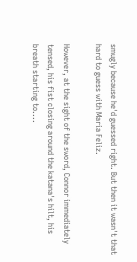smugly because he'd guessed right. But then it wasn't that hard to guess with Maria Feliz.

However, at the sight of the sword, Connor immediately tensed, his fist closing around the katana's hilt, his breath starting to....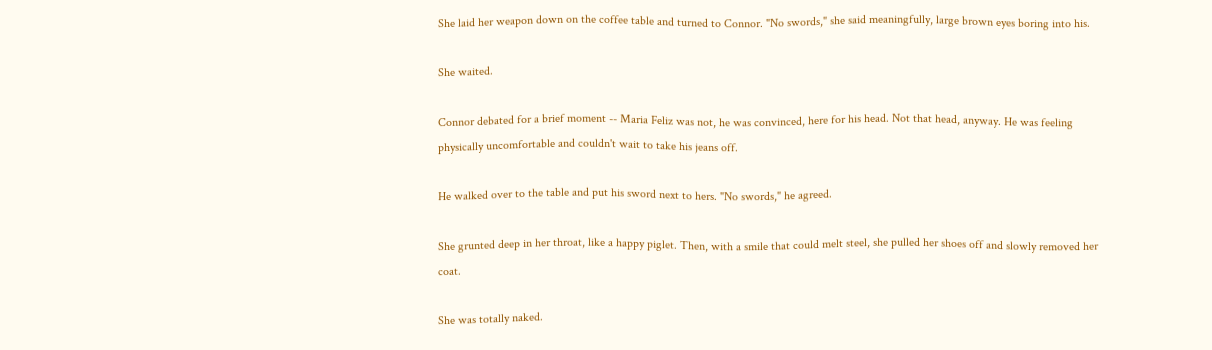She laid her weapon down on the coffee table and turned to Connor. "No swords," she said meaningfully, large brown eyes boring into his.

She waited.

Connor debated for a brief moment -- Maria Feliz was not, he was convinced, here for his head. Not that head, anyway. He was feeling physically uncomfortable and couldn't wait to take his jeans off.

He walked over to the table and put his sword next to hers. "No swords," he agreed.

She grunted deep in her throat, like a happy piglet. Then, with a smile that could melt steel, she pulled her shoes off and slowly removed her coat.

She was totally naked.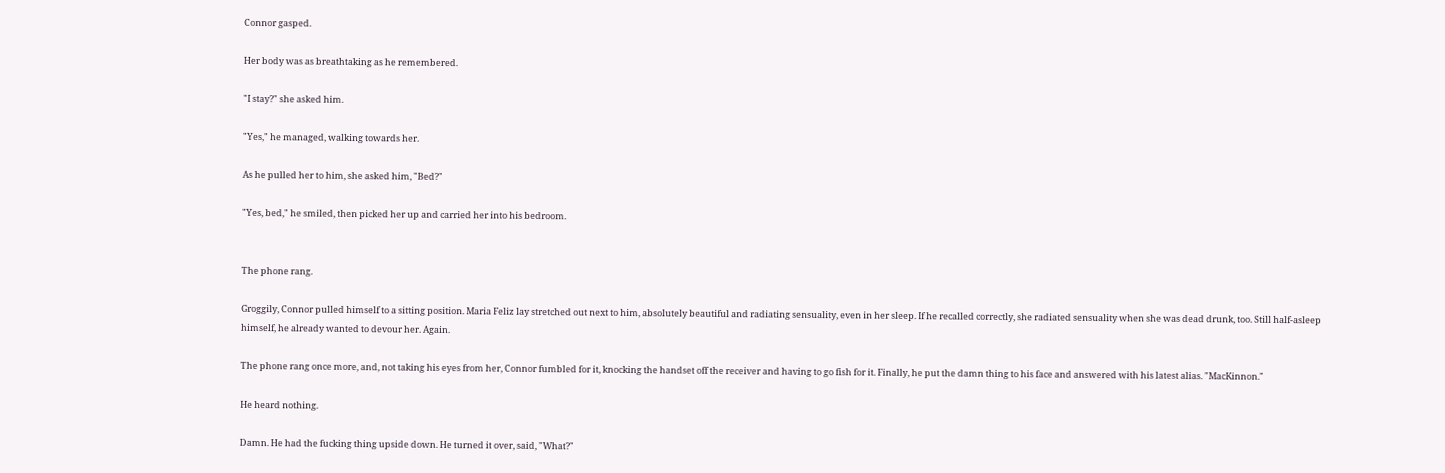Connor gasped.

Her body was as breathtaking as he remembered.

"I stay?" she asked him.

"Yes," he managed, walking towards her.

As he pulled her to him, she asked him, "Bed?"

"Yes, bed," he smiled, then picked her up and carried her into his bedroom.


The phone rang.

Groggily, Connor pulled himself to a sitting position. Maria Feliz lay stretched out next to him, absolutely beautiful and radiating sensuality, even in her sleep. If he recalled correctly, she radiated sensuality when she was dead drunk, too. Still half-asleep himself, he already wanted to devour her. Again.

The phone rang once more, and, not taking his eyes from her, Connor fumbled for it, knocking the handset off the receiver and having to go fish for it. Finally, he put the damn thing to his face and answered with his latest alias. "MacKinnon."

He heard nothing.

Damn. He had the fucking thing upside down. He turned it over, said, "What?"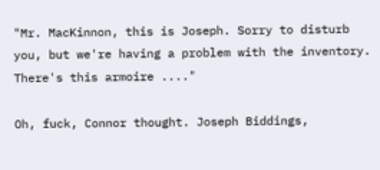"Mr. MacKinnon, this is Joseph. Sorry to disturb you, but we're having a problem with the inventory. There's this armoire ...."

Oh, fuck, Connor thought. Joseph Biddings,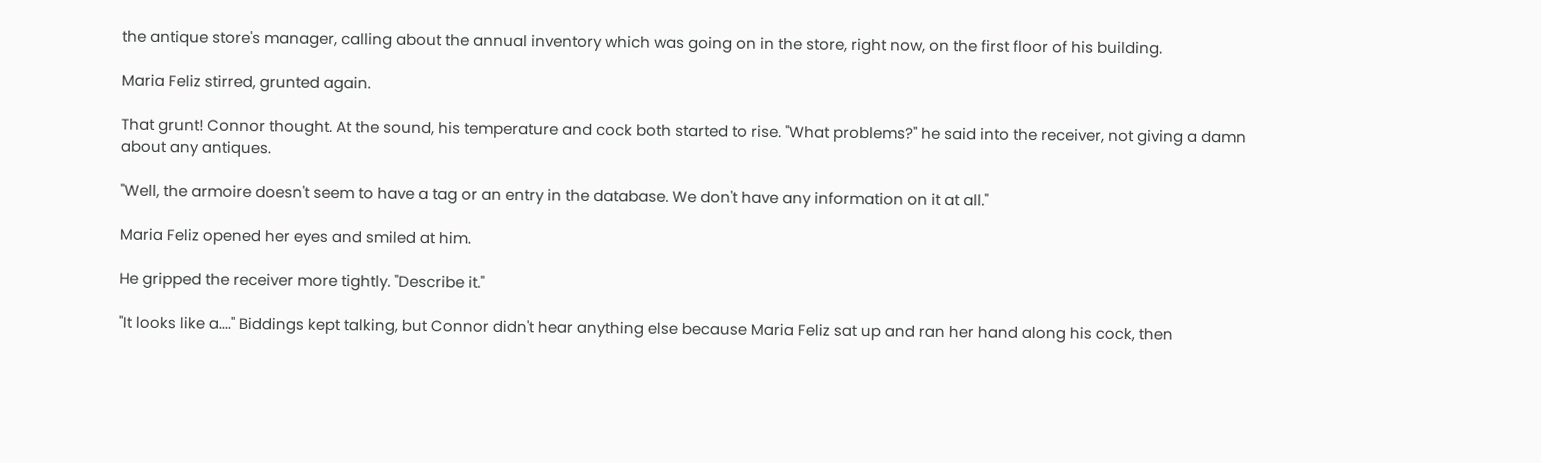the antique store's manager, calling about the annual inventory which was going on in the store, right now, on the first floor of his building.

Maria Feliz stirred, grunted again.

That grunt! Connor thought. At the sound, his temperature and cock both started to rise. "What problems?" he said into the receiver, not giving a damn about any antiques.

"Well, the armoire doesn't seem to have a tag or an entry in the database. We don't have any information on it at all."

Maria Feliz opened her eyes and smiled at him.

He gripped the receiver more tightly. "Describe it."

"It looks like a...." Biddings kept talking, but Connor didn't hear anything else because Maria Feliz sat up and ran her hand along his cock, then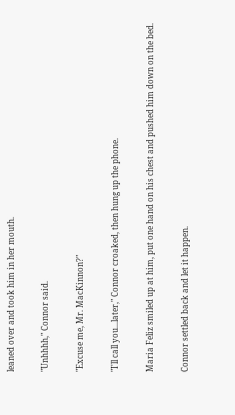leaned over and took him in her mouth.

"Unhhhh," Connor said.

"Excuse me, Mr. MacKinnon?"

"I'll call you...later," Connor croaked, then hung up the phone.

Maria Feliz smiled up at him, put one hand on his chest and pushed him down on the bed.

Connor settled back and let it happen.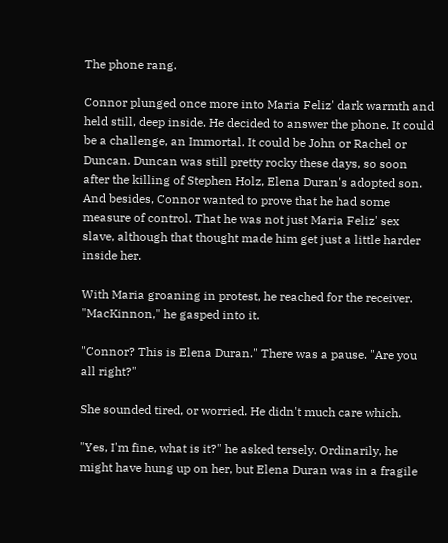The phone rang.

Connor plunged once more into Maria Feliz' dark warmth and held still, deep inside. He decided to answer the phone. It could be a challenge, an Immortal. It could be John or Rachel or Duncan. Duncan was still pretty rocky these days, so soon after the killing of Stephen Holz, Elena Duran's adopted son. And besides, Connor wanted to prove that he had some measure of control. That he was not just Maria Feliz' sex slave, although that thought made him get just a little harder inside her.

With Maria groaning in protest, he reached for the receiver. "MacKinnon," he gasped into it.

"Connor? This is Elena Duran." There was a pause. "Are you all right?"

She sounded tired, or worried. He didn't much care which.

"Yes, I'm fine, what is it?" he asked tersely. Ordinarily, he might have hung up on her, but Elena Duran was in a fragile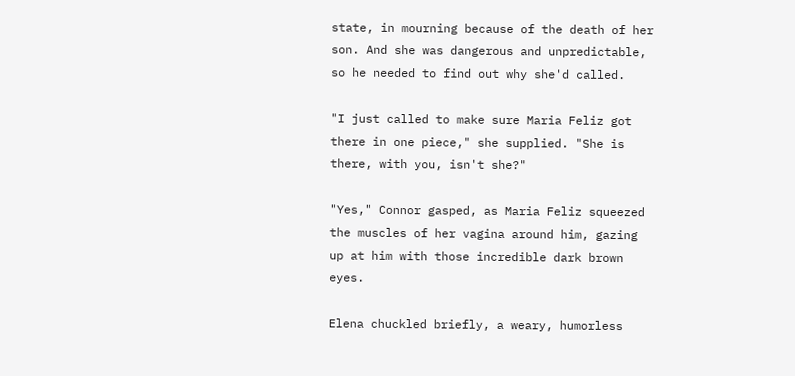state, in mourning because of the death of her son. And she was dangerous and unpredictable, so he needed to find out why she'd called.

"I just called to make sure Maria Feliz got there in one piece," she supplied. "She is there, with you, isn't she?"

"Yes," Connor gasped, as Maria Feliz squeezed the muscles of her vagina around him, gazing up at him with those incredible dark brown eyes.

Elena chuckled briefly, a weary, humorless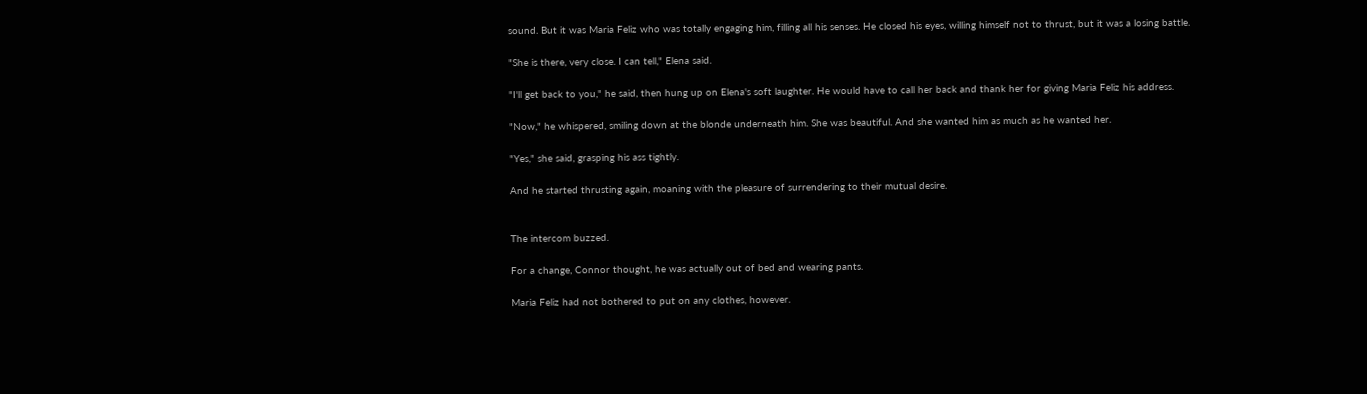sound. But it was Maria Feliz who was totally engaging him, filling all his senses. He closed his eyes, willing himself not to thrust, but it was a losing battle.

"She is there, very close. I can tell," Elena said.

"I'll get back to you," he said, then hung up on Elena's soft laughter. He would have to call her back and thank her for giving Maria Feliz his address.

"Now," he whispered, smiling down at the blonde underneath him. She was beautiful. And she wanted him as much as he wanted her.

"Yes," she said, grasping his ass tightly.

And he started thrusting again, moaning with the pleasure of surrendering to their mutual desire.


The intercom buzzed.

For a change, Connor thought, he was actually out of bed and wearing pants.

Maria Feliz had not bothered to put on any clothes, however.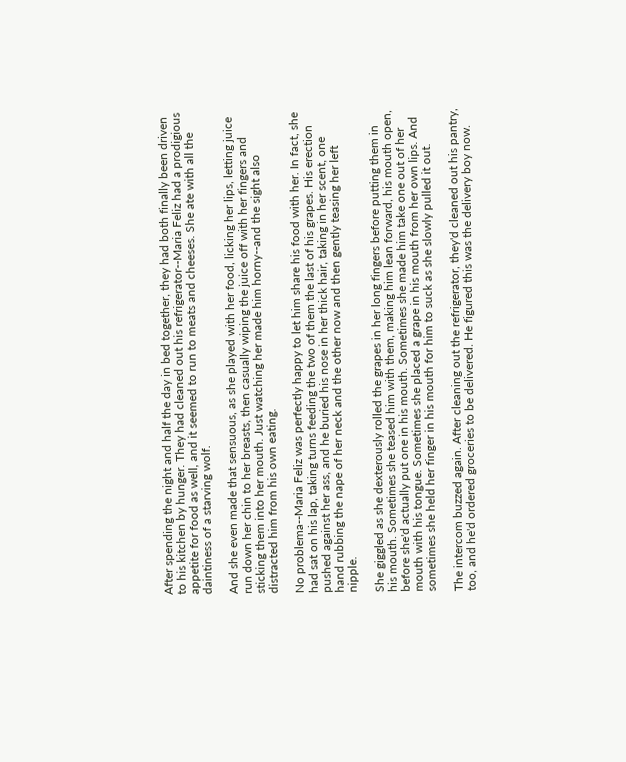After spending the night and half the day in bed together, they had both finally been driven to his kitchen by hunger. They had cleaned out his refrigerator--Maria Feliz had a prodigious appetite for food as well, and it seemed to run to meats and cheeses. She ate with all the daintiness of a starving wolf.

And she even made that sensuous, as she played with her food, licking her lips, letting juice run down her chin to her breasts, then casually wiping the juice off with her fingers and sticking them into her mouth. Just watching her made him horny--and the sight also distracted him from his own eating.

No problema--Maria Feliz was perfectly happy to let him share his food with her. In fact, she had sat on his lap, taking turns feeding the two of them the last of his grapes. His erection pushed against her ass, and he buried his nose in her thick hair, taking in her scent, one hand rubbing the nape of her neck and the other now and then gently teasing her left nipple.

She giggled as she dexterously rolled the grapes in her long fingers before putting them in his mouth. Sometimes she teased him with them, making him lean forward, his mouth open, before she'd actually put one in his mouth. Sometimes she made him take one out of her mouth with his tongue. Sometimes she placed a grape in his mouth from her own lips. And sometimes she held her finger in his mouth for him to suck as she slowly pulled it out.

The intercom buzzed again. After cleaning out the refrigerator, they'd cleaned out his pantry, too, and he'd ordered groceries to be delivered. He figured this was the delivery boy now.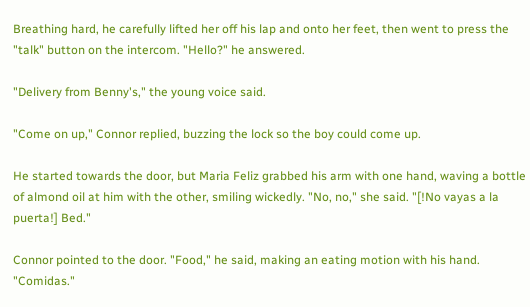Breathing hard, he carefully lifted her off his lap and onto her feet, then went to press the "talk" button on the intercom. "Hello?" he answered.

"Delivery from Benny's," the young voice said.

"Come on up," Connor replied, buzzing the lock so the boy could come up.

He started towards the door, but Maria Feliz grabbed his arm with one hand, waving a bottle of almond oil at him with the other, smiling wickedly. "No, no," she said. "[!No vayas a la puerta!] Bed."

Connor pointed to the door. "Food," he said, making an eating motion with his hand. "Comidas."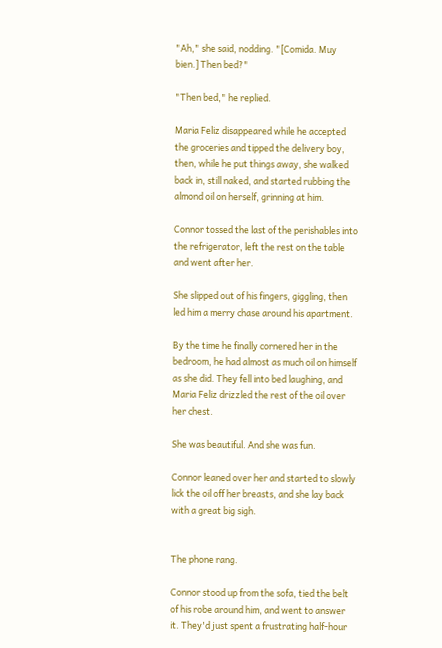"Ah," she said, nodding. "[Comida. Muy bien.] Then bed?"

"Then bed," he replied.

Maria Feliz disappeared while he accepted the groceries and tipped the delivery boy, then, while he put things away, she walked back in, still naked, and started rubbing the almond oil on herself, grinning at him.

Connor tossed the last of the perishables into the refrigerator, left the rest on the table and went after her.

She slipped out of his fingers, giggling, then led him a merry chase around his apartment.

By the time he finally cornered her in the bedroom, he had almost as much oil on himself as she did. They fell into bed laughing, and Maria Feliz drizzled the rest of the oil over her chest.

She was beautiful. And she was fun.

Connor leaned over her and started to slowly lick the oil off her breasts, and she lay back with a great big sigh.


The phone rang.

Connor stood up from the sofa, tied the belt of his robe around him, and went to answer it. They'd just spent a frustrating half-hour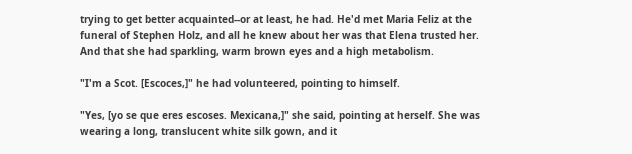trying to get better acquainted--or at least, he had. He'd met Maria Feliz at the funeral of Stephen Holz, and all he knew about her was that Elena trusted her. And that she had sparkling, warm brown eyes and a high metabolism.

"I'm a Scot. [Escoces,]" he had volunteered, pointing to himself.

"Yes, [yo se que eres escoses. Mexicana,]" she said, pointing at herself. She was wearing a long, translucent white silk gown, and it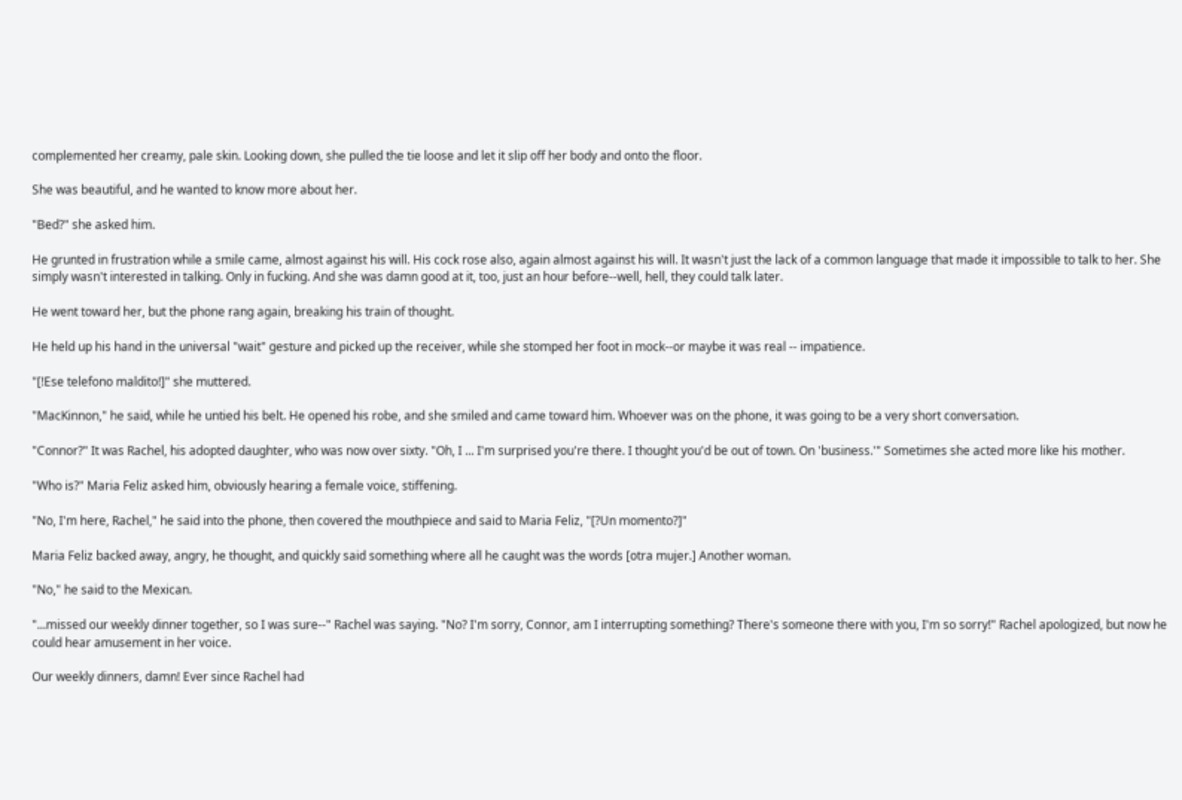complemented her creamy, pale skin. Looking down, she pulled the tie loose and let it slip off her body and onto the floor.

She was beautiful, and he wanted to know more about her.

"Bed?" she asked him.

He grunted in frustration while a smile came, almost against his will. His cock rose also, again almost against his will. It wasn't just the lack of a common language that made it impossible to talk to her. She simply wasn't interested in talking. Only in fucking. And she was damn good at it, too, just an hour before--well, hell, they could talk later.

He went toward her, but the phone rang again, breaking his train of thought.

He held up his hand in the universal "wait" gesture and picked up the receiver, while she stomped her foot in mock--or maybe it was real -- impatience.

"[!Ese telefono maldito!]" she muttered.

"MacKinnon," he said, while he untied his belt. He opened his robe, and she smiled and came toward him. Whoever was on the phone, it was going to be a very short conversation.

"Connor?" It was Rachel, his adopted daughter, who was now over sixty. "Oh, I ... I'm surprised you're there. I thought you'd be out of town. On 'business.'" Sometimes she acted more like his mother.

"Who is?" Maria Feliz asked him, obviously hearing a female voice, stiffening.

"No, I'm here, Rachel," he said into the phone, then covered the mouthpiece and said to Maria Feliz, "[?Un momento?]"

Maria Feliz backed away, angry, he thought, and quickly said something where all he caught was the words [otra mujer.] Another woman.

"No," he said to the Mexican.

"...missed our weekly dinner together, so I was sure--" Rachel was saying. "No? I'm sorry, Connor, am I interrupting something? There's someone there with you, I'm so sorry!" Rachel apologized, but now he could hear amusement in her voice.

Our weekly dinners, damn! Ever since Rachel had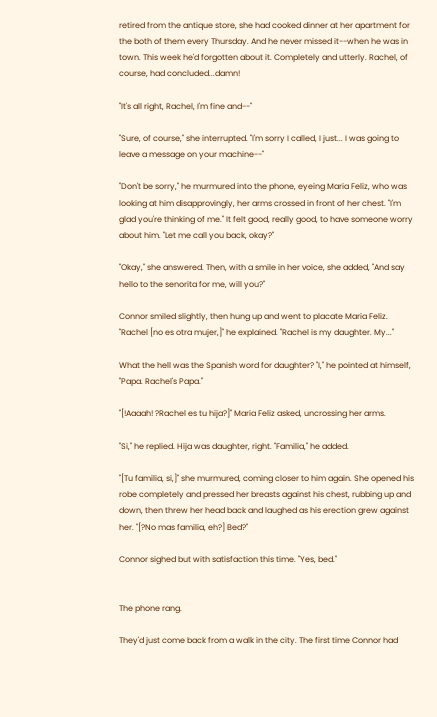retired from the antique store, she had cooked dinner at her apartment for the both of them every Thursday. And he never missed it--when he was in town. This week he'd forgotten about it. Completely and utterly. Rachel, of course, had concluded...damn!

"It's all right, Rachel, I'm fine and--"

"Sure, of course," she interrupted. "I'm sorry I called, I just... I was going to leave a message on your machine--"

"Don't be sorry," he murmured into the phone, eyeing Maria Feliz, who was looking at him disapprovingly, her arms crossed in front of her chest. "I'm glad you're thinking of me." It felt good, really good, to have someone worry about him. "Let me call you back, okay?"

"Okay," she answered. Then, with a smile in her voice, she added, "And say hello to the senorita for me, will you?"

Connor smiled slightly, then hung up and went to placate Maria Feliz. "Rachel [no es otra mujer,]" he explained. "Rachel is my daughter. My..."

What the hell was the Spanish word for daughter? "I," he pointed at himself, "Papa. Rachel's Papa."

"[!Aaaah! ?Rachel es tu hija?]" Maria Feliz asked, uncrossing her arms.

"Si," he replied. Hija was daughter, right. "Familia," he added.

"[Tu familia, si,]" she murmured, coming closer to him again. She opened his robe completely and pressed her breasts against his chest, rubbing up and down, then threw her head back and laughed as his erection grew against her. "[?No mas familia, eh?] Bed?"

Connor sighed but with satisfaction this time. "Yes, bed."


The phone rang.

They'd just come back from a walk in the city. The first time Connor had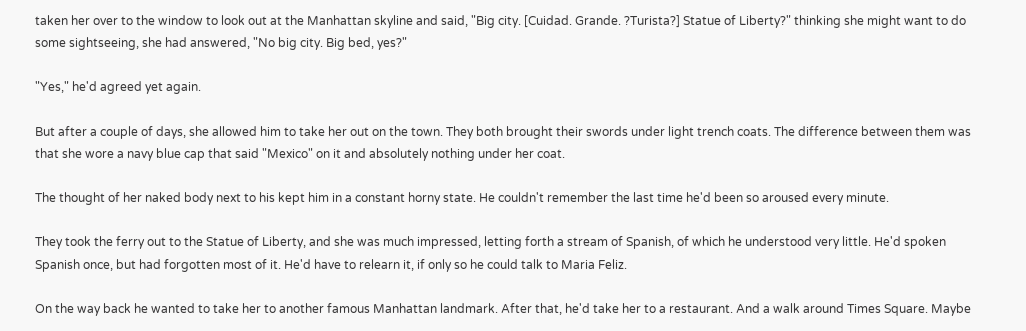taken her over to the window to look out at the Manhattan skyline and said, "Big city. [Cuidad. Grande. ?Turista?] Statue of Liberty?" thinking she might want to do some sightseeing, she had answered, "No big city. Big bed, yes?"

"Yes," he'd agreed yet again.

But after a couple of days, she allowed him to take her out on the town. They both brought their swords under light trench coats. The difference between them was that she wore a navy blue cap that said "Mexico" on it and absolutely nothing under her coat.

The thought of her naked body next to his kept him in a constant horny state. He couldn't remember the last time he'd been so aroused every minute.

They took the ferry out to the Statue of Liberty, and she was much impressed, letting forth a stream of Spanish, of which he understood very little. He'd spoken Spanish once, but had forgotten most of it. He'd have to relearn it, if only so he could talk to Maria Feliz.

On the way back he wanted to take her to another famous Manhattan landmark. After that, he'd take her to a restaurant. And a walk around Times Square. Maybe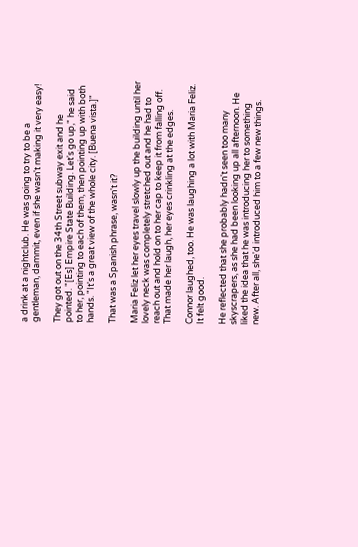a drink at a nightclub. He was going to try to be a gentleman, dammit, even if she wasn't making it very easy!

They got out on the 34th Street subway exit and he pointed. "[Es] Empire State Building. Let's go up," he said to her, pointing to each of them, then pointing up with both hands. "It's a great view of the whole city. [Buena vista.]"

That was a Spanish phrase, wasn't it?

Maria Feliz let her eyes travel slowly up the building until her lovely neck was completely stretched out and he had to reach out and hold on to her cap to keep it from falling off. That made her laugh, her eyes crinkling at the edges.

Connor laughed, too. He was laughing a lot with Maria Feliz. It felt good.

He reflected that she probably hadn't seen too many skyscrapers, as she had been looking up all afternoon. He liked the idea that he was introducing her to something new. After all, she'd introduced him to a few new things.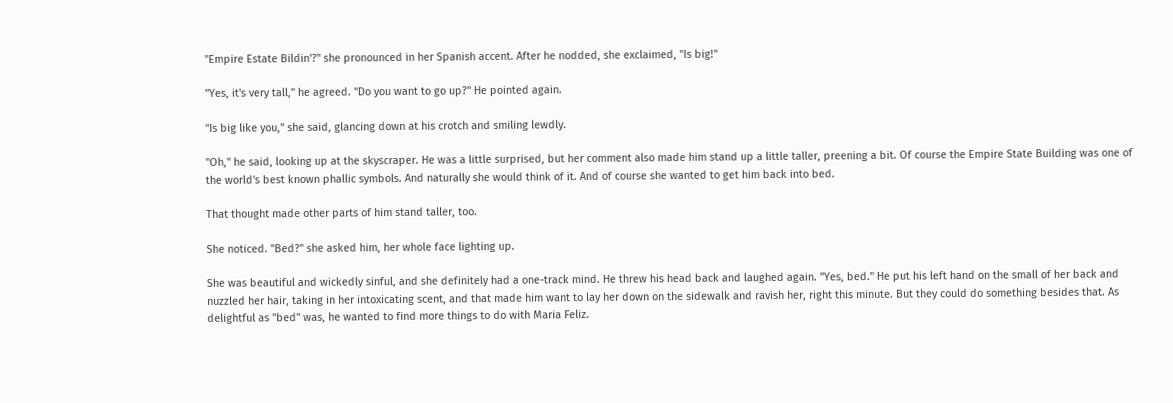"Empire Estate Bildin'?" she pronounced in her Spanish accent. After he nodded, she exclaimed, "Is big!"

"Yes, it's very tall," he agreed. "Do you want to go up?" He pointed again.

"Is big like you," she said, glancing down at his crotch and smiling lewdly.

"Oh," he said, looking up at the skyscraper. He was a little surprised, but her comment also made him stand up a little taller, preening a bit. Of course the Empire State Building was one of the world's best known phallic symbols. And naturally she would think of it. And of course she wanted to get him back into bed.

That thought made other parts of him stand taller, too.

She noticed. "Bed?" she asked him, her whole face lighting up.

She was beautiful and wickedly sinful, and she definitely had a one-track mind. He threw his head back and laughed again. "Yes, bed." He put his left hand on the small of her back and nuzzled her hair, taking in her intoxicating scent, and that made him want to lay her down on the sidewalk and ravish her, right this minute. But they could do something besides that. As delightful as "bed" was, he wanted to find more things to do with Maria Feliz.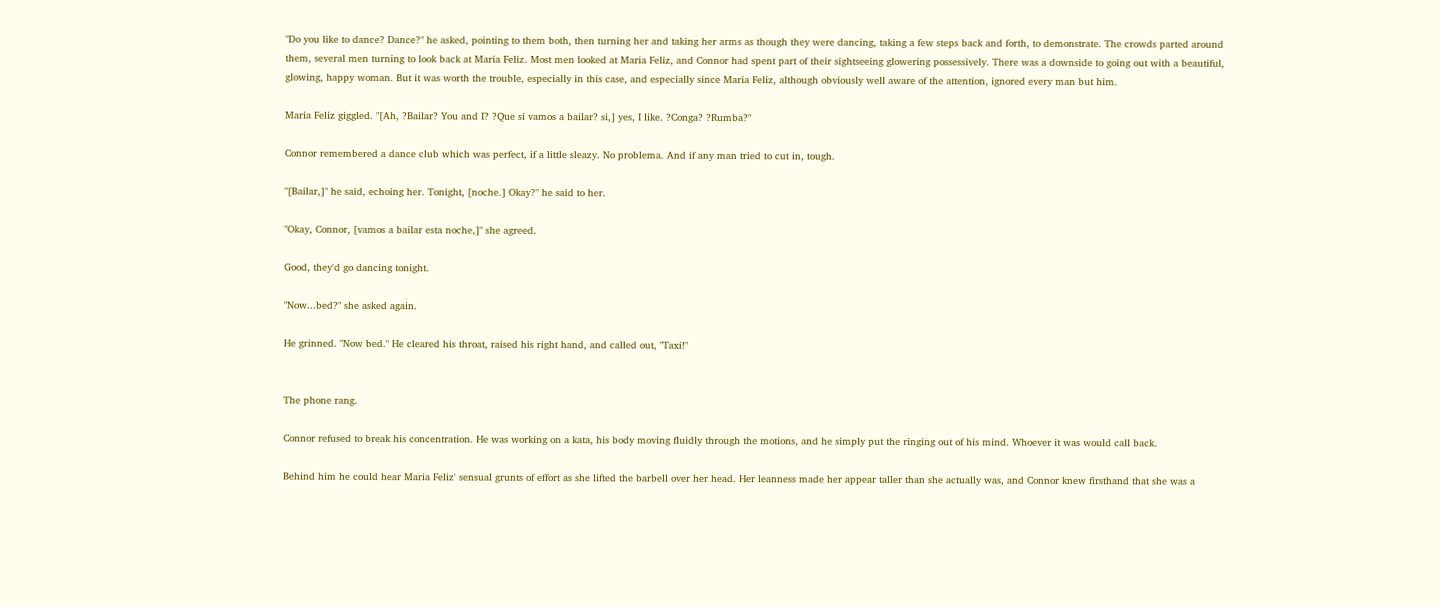"Do you like to dance? Dance?" he asked, pointing to them both, then turning her and taking her arms as though they were dancing, taking a few steps back and forth, to demonstrate. The crowds parted around them, several men turning to look back at Maria Feliz. Most men looked at Maria Feliz, and Connor had spent part of their sightseeing glowering possessively. There was a downside to going out with a beautiful, glowing, happy woman. But it was worth the trouble, especially in this case, and especially since Maria Feliz, although obviously well aware of the attention, ignored every man but him.

Maria Feliz giggled. "[Ah, ?Bailar? You and I? ?Que si vamos a bailar? si,] yes, I like. ?Conga? ?Rumba?"

Connor remembered a dance club which was perfect, if a little sleazy. No problema. And if any man tried to cut in, tough.

"[Bailar,]" he said, echoing her. Tonight, [noche.] Okay?" he said to her.

"Okay, Connor, [vamos a bailar esta noche,]" she agreed.

Good, they'd go dancing tonight.

"Now...bed?" she asked again.

He grinned. "Now bed." He cleared his throat, raised his right hand, and called out, "Taxi!"


The phone rang.

Connor refused to break his concentration. He was working on a kata, his body moving fluidly through the motions, and he simply put the ringing out of his mind. Whoever it was would call back.

Behind him he could hear Maria Feliz' sensual grunts of effort as she lifted the barbell over her head. Her leanness made her appear taller than she actually was, and Connor knew firsthand that she was a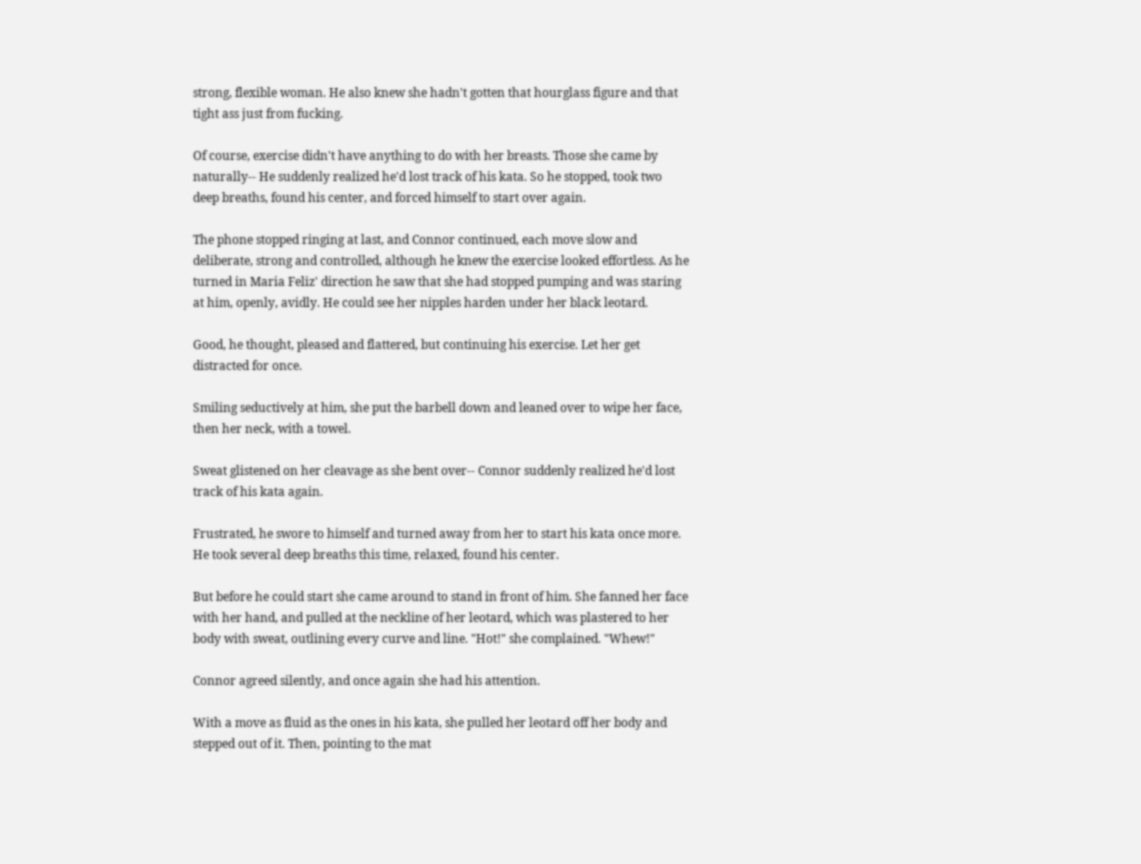strong, flexible woman. He also knew she hadn't gotten that hourglass figure and that tight ass just from fucking.

Of course, exercise didn't have anything to do with her breasts. Those she came by naturally-- He suddenly realized he'd lost track of his kata. So he stopped, took two deep breaths, found his center, and forced himself to start over again.

The phone stopped ringing at last, and Connor continued, each move slow and deliberate, strong and controlled, although he knew the exercise looked effortless. As he turned in Maria Feliz' direction he saw that she had stopped pumping and was staring at him, openly, avidly. He could see her nipples harden under her black leotard.

Good, he thought, pleased and flattered, but continuing his exercise. Let her get distracted for once.

Smiling seductively at him, she put the barbell down and leaned over to wipe her face, then her neck, with a towel.

Sweat glistened on her cleavage as she bent over-- Connor suddenly realized he'd lost track of his kata again.

Frustrated, he swore to himself and turned away from her to start his kata once more. He took several deep breaths this time, relaxed, found his center.

But before he could start she came around to stand in front of him. She fanned her face with her hand, and pulled at the neckline of her leotard, which was plastered to her body with sweat, outlining every curve and line. "Hot!" she complained. "Whew!"

Connor agreed silently, and once again she had his attention.

With a move as fluid as the ones in his kata, she pulled her leotard off her body and stepped out of it. Then, pointing to the mat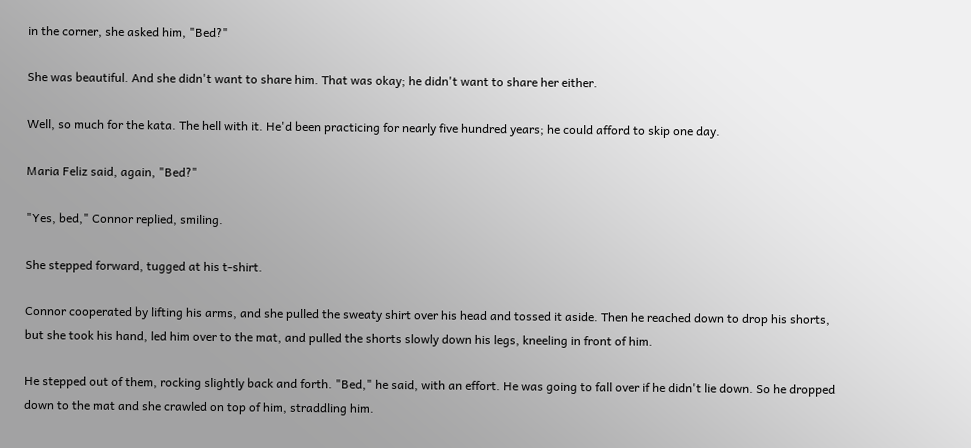in the corner, she asked him, "Bed?"

She was beautiful. And she didn't want to share him. That was okay; he didn't want to share her either.

Well, so much for the kata. The hell with it. He'd been practicing for nearly five hundred years; he could afford to skip one day.

Maria Feliz said, again, "Bed?"

"Yes, bed," Connor replied, smiling.

She stepped forward, tugged at his t-shirt.

Connor cooperated by lifting his arms, and she pulled the sweaty shirt over his head and tossed it aside. Then he reached down to drop his shorts, but she took his hand, led him over to the mat, and pulled the shorts slowly down his legs, kneeling in front of him.

He stepped out of them, rocking slightly back and forth. "Bed," he said, with an effort. He was going to fall over if he didn't lie down. So he dropped down to the mat and she crawled on top of him, straddling him.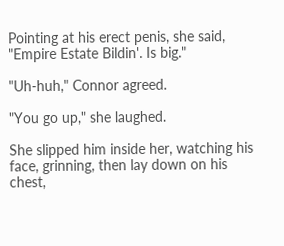Pointing at his erect penis, she said, "Empire Estate Bildin'. Is big."

"Uh-huh," Connor agreed.

"You go up," she laughed.

She slipped him inside her, watching his face, grinning, then lay down on his chest,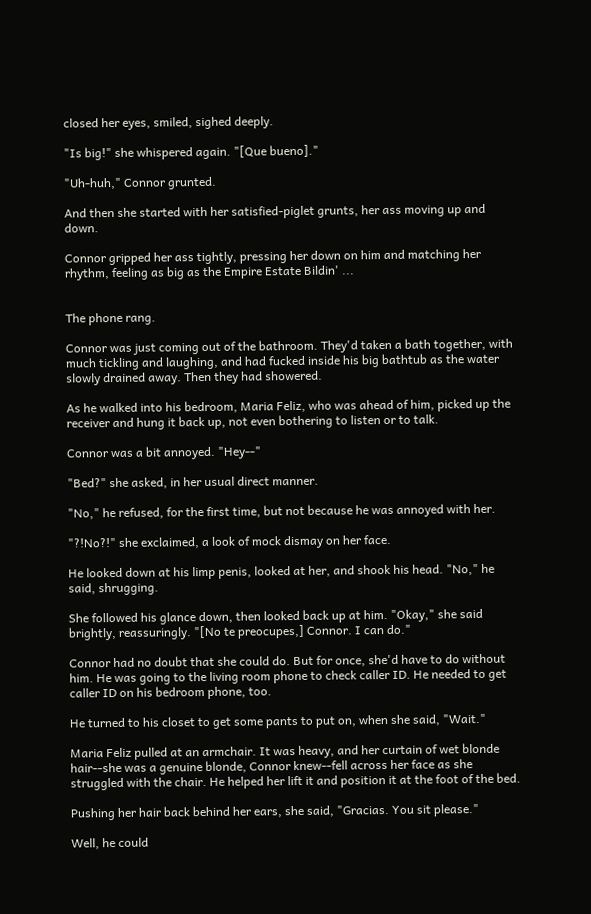closed her eyes, smiled, sighed deeply.

"Is big!" she whispered again. "[Que bueno]."

"Uh-huh," Connor grunted.

And then she started with her satisfied-piglet grunts, her ass moving up and down.

Connor gripped her ass tightly, pressing her down on him and matching her rhythm, feeling as big as the Empire Estate Bildin' ...


The phone rang.

Connor was just coming out of the bathroom. They'd taken a bath together, with much tickling and laughing, and had fucked inside his big bathtub as the water slowly drained away. Then they had showered.

As he walked into his bedroom, Maria Feliz, who was ahead of him, picked up the receiver and hung it back up, not even bothering to listen or to talk.

Connor was a bit annoyed. "Hey--"

"Bed?" she asked, in her usual direct manner.

"No," he refused, for the first time, but not because he was annoyed with her.

"?!No?!" she exclaimed, a look of mock dismay on her face.

He looked down at his limp penis, looked at her, and shook his head. "No," he said, shrugging.

She followed his glance down, then looked back up at him. "Okay," she said brightly, reassuringly. "[No te preocupes,] Connor. I can do."

Connor had no doubt that she could do. But for once, she'd have to do without him. He was going to the living room phone to check caller ID. He needed to get caller ID on his bedroom phone, too.

He turned to his closet to get some pants to put on, when she said, "Wait."

Maria Feliz pulled at an armchair. It was heavy, and her curtain of wet blonde hair--she was a genuine blonde, Connor knew--fell across her face as she struggled with the chair. He helped her lift it and position it at the foot of the bed.

Pushing her hair back behind her ears, she said, "Gracias. You sit please."

Well, he could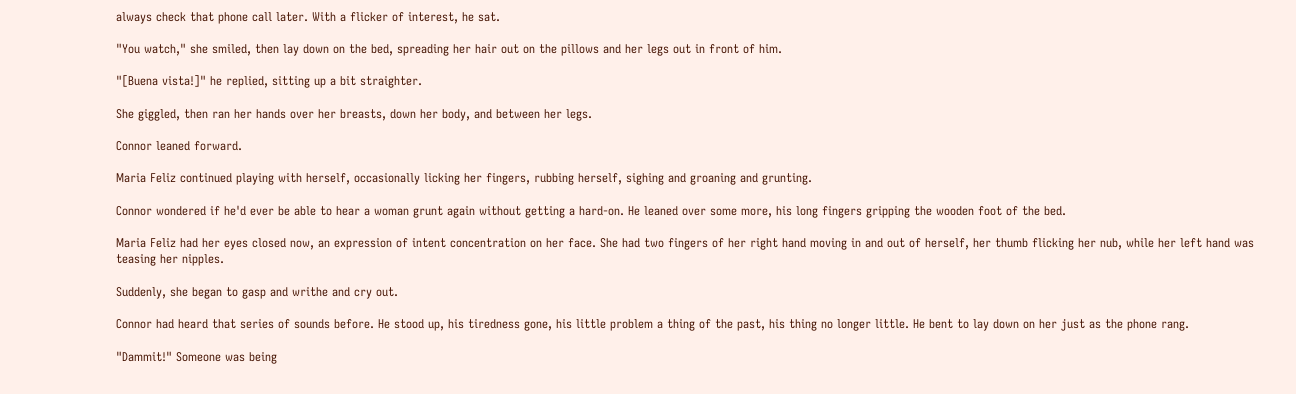always check that phone call later. With a flicker of interest, he sat.

"You watch," she smiled, then lay down on the bed, spreading her hair out on the pillows and her legs out in front of him.

"[Buena vista!]" he replied, sitting up a bit straighter.

She giggled, then ran her hands over her breasts, down her body, and between her legs.

Connor leaned forward.

Maria Feliz continued playing with herself, occasionally licking her fingers, rubbing herself, sighing and groaning and grunting.

Connor wondered if he'd ever be able to hear a woman grunt again without getting a hard-on. He leaned over some more, his long fingers gripping the wooden foot of the bed.

Maria Feliz had her eyes closed now, an expression of intent concentration on her face. She had two fingers of her right hand moving in and out of herself, her thumb flicking her nub, while her left hand was teasing her nipples.

Suddenly, she began to gasp and writhe and cry out.

Connor had heard that series of sounds before. He stood up, his tiredness gone, his little problem a thing of the past, his thing no longer little. He bent to lay down on her just as the phone rang.

"Dammit!" Someone was being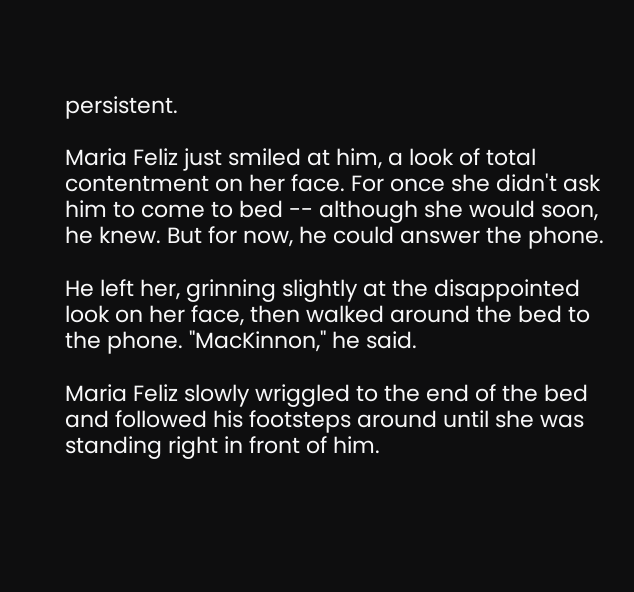persistent.

Maria Feliz just smiled at him, a look of total contentment on her face. For once she didn't ask him to come to bed -- although she would soon, he knew. But for now, he could answer the phone.

He left her, grinning slightly at the disappointed look on her face, then walked around the bed to the phone. "MacKinnon," he said.

Maria Feliz slowly wriggled to the end of the bed and followed his footsteps around until she was standing right in front of him.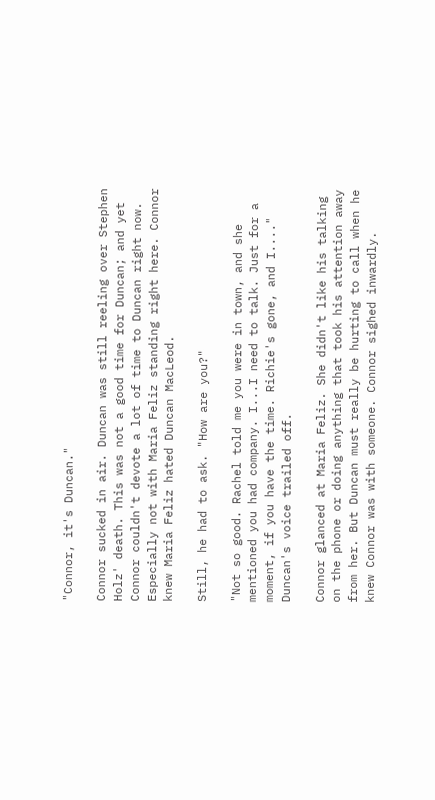"Connor, it's Duncan."

Connor sucked in air. Duncan was still reeling over Stephen Holz' death. This was not a good time for Duncan; and yet Connor couldn't devote a lot of time to Duncan right now. Especially not with Maria Feliz standing right here. Connor knew Maria Feliz hated Duncan MacLeod.

Still, he had to ask. "How are you?"

"Not so good. Rachel told me you were in town, and she mentioned you had company. I...I need to talk. Just for a moment, if you have the time. Richie's gone, and I...." Duncan's voice trailed off.

Connor glanced at Maria Feliz. She didn't like his talking on the phone or doing anything that took his attention away from her. But Duncan must really be hurting to call when he knew Connor was with someone. Connor sighed inwardly.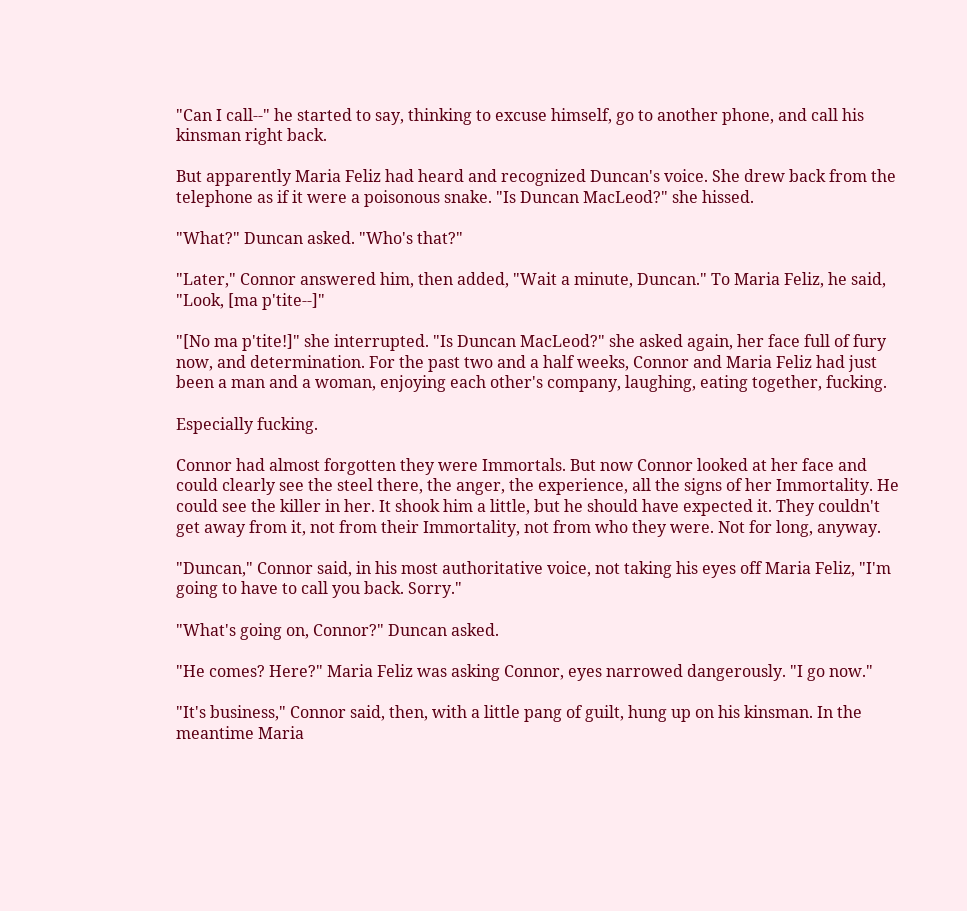"Can I call--" he started to say, thinking to excuse himself, go to another phone, and call his kinsman right back.

But apparently Maria Feliz had heard and recognized Duncan's voice. She drew back from the telephone as if it were a poisonous snake. "Is Duncan MacLeod?" she hissed.

"What?" Duncan asked. "Who's that?"

"Later," Connor answered him, then added, "Wait a minute, Duncan." To Maria Feliz, he said, "Look, [ma p'tite--]"

"[No ma p'tite!]" she interrupted. "Is Duncan MacLeod?" she asked again, her face full of fury now, and determination. For the past two and a half weeks, Connor and Maria Feliz had just been a man and a woman, enjoying each other's company, laughing, eating together, fucking.

Especially fucking.

Connor had almost forgotten they were Immortals. But now Connor looked at her face and could clearly see the steel there, the anger, the experience, all the signs of her Immortality. He could see the killer in her. It shook him a little, but he should have expected it. They couldn't get away from it, not from their Immortality, not from who they were. Not for long, anyway.

"Duncan," Connor said, in his most authoritative voice, not taking his eyes off Maria Feliz, "I'm going to have to call you back. Sorry."

"What's going on, Connor?" Duncan asked.

"He comes? Here?" Maria Feliz was asking Connor, eyes narrowed dangerously. "I go now."

"It's business," Connor said, then, with a little pang of guilt, hung up on his kinsman. In the meantime Maria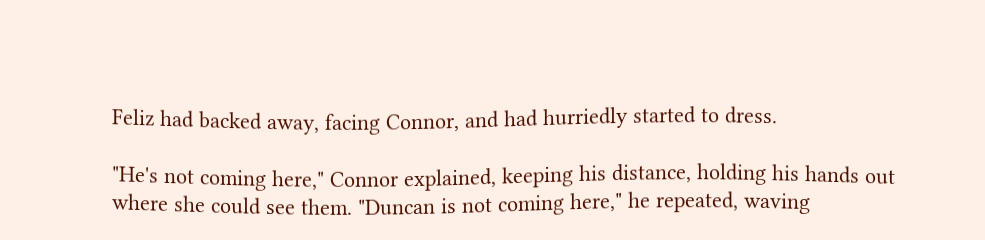Feliz had backed away, facing Connor, and had hurriedly started to dress.

"He's not coming here," Connor explained, keeping his distance, holding his hands out where she could see them. "Duncan is not coming here," he repeated, waving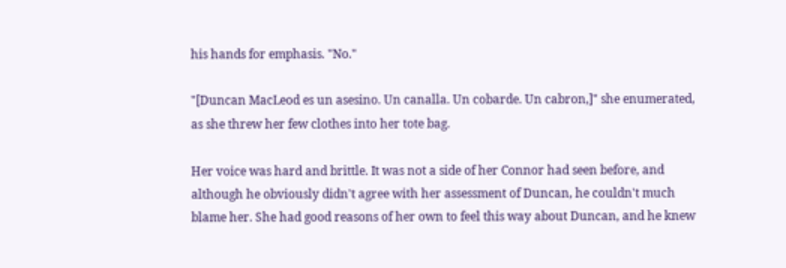his hands for emphasis. "No."

"[Duncan MacLeod es un asesino. Un canalla. Un cobarde. Un cabron,]" she enumerated, as she threw her few clothes into her tote bag.

Her voice was hard and brittle. It was not a side of her Connor had seen before, and although he obviously didn't agree with her assessment of Duncan, he couldn't much blame her. She had good reasons of her own to feel this way about Duncan, and he knew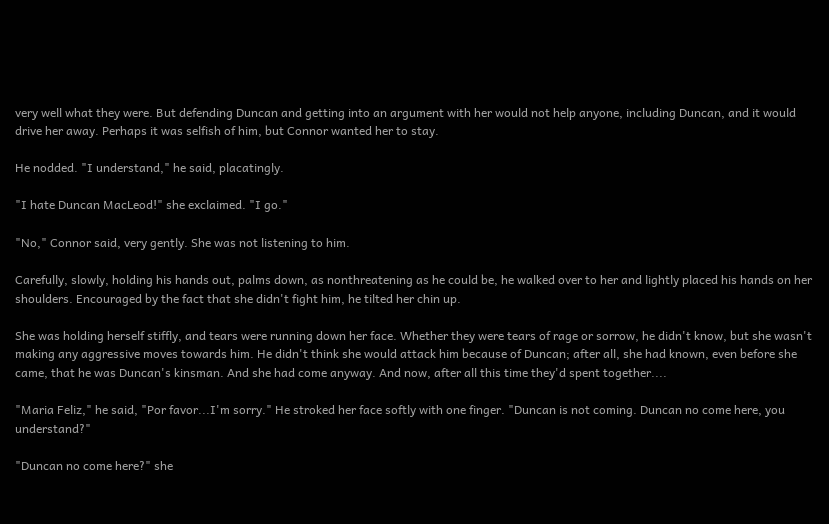very well what they were. But defending Duncan and getting into an argument with her would not help anyone, including Duncan, and it would drive her away. Perhaps it was selfish of him, but Connor wanted her to stay.

He nodded. "I understand," he said, placatingly.

"I hate Duncan MacLeod!" she exclaimed. "I go."

"No," Connor said, very gently. She was not listening to him.

Carefully, slowly, holding his hands out, palms down, as nonthreatening as he could be, he walked over to her and lightly placed his hands on her shoulders. Encouraged by the fact that she didn't fight him, he tilted her chin up.

She was holding herself stiffly, and tears were running down her face. Whether they were tears of rage or sorrow, he didn't know, but she wasn't making any aggressive moves towards him. He didn't think she would attack him because of Duncan; after all, she had known, even before she came, that he was Duncan's kinsman. And she had come anyway. And now, after all this time they'd spent together....

"Maria Feliz," he said, "Por favor...I'm sorry." He stroked her face softly with one finger. "Duncan is not coming. Duncan no come here, you understand?"

"Duncan no come here?" she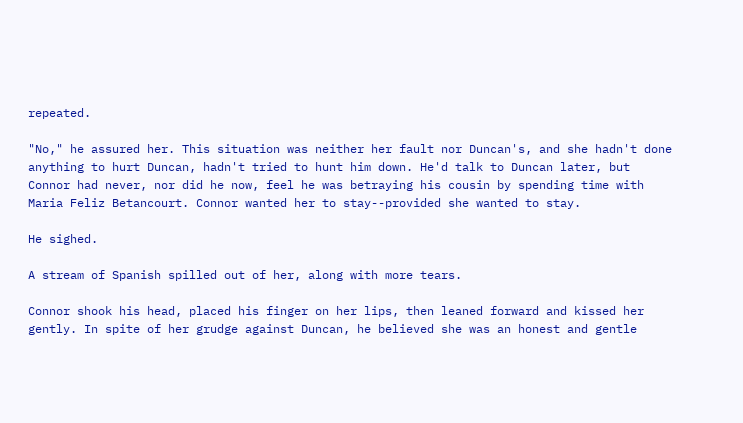repeated.

"No," he assured her. This situation was neither her fault nor Duncan's, and she hadn't done anything to hurt Duncan, hadn't tried to hunt him down. He'd talk to Duncan later, but Connor had never, nor did he now, feel he was betraying his cousin by spending time with Maria Feliz Betancourt. Connor wanted her to stay--provided she wanted to stay.

He sighed.

A stream of Spanish spilled out of her, along with more tears.

Connor shook his head, placed his finger on her lips, then leaned forward and kissed her gently. In spite of her grudge against Duncan, he believed she was an honest and gentle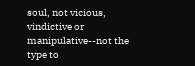soul, not vicious, vindictive or manipulative--not the type to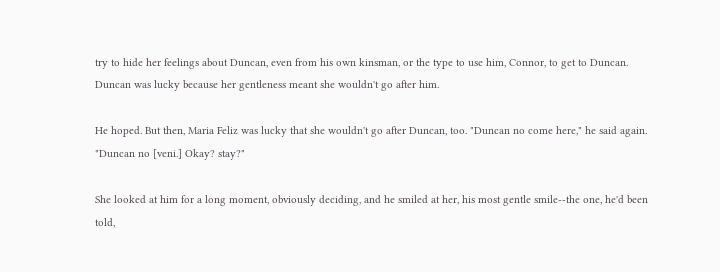try to hide her feelings about Duncan, even from his own kinsman, or the type to use him, Connor, to get to Duncan. Duncan was lucky because her gentleness meant she wouldn't go after him.

He hoped. But then, Maria Feliz was lucky that she wouldn't go after Duncan, too. "Duncan no come here," he said again. "Duncan no [veni.] Okay? stay?"

She looked at him for a long moment, obviously deciding, and he smiled at her, his most gentle smile--the one, he'd been told,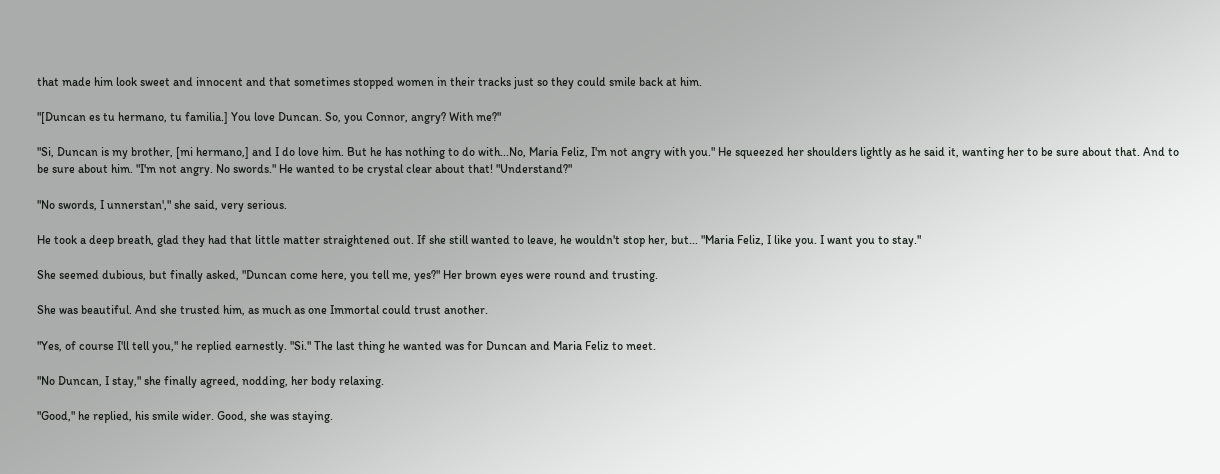that made him look sweet and innocent and that sometimes stopped women in their tracks just so they could smile back at him.

"[Duncan es tu hermano, tu familia.] You love Duncan. So, you Connor, angry? With me?"

"Si, Duncan is my brother, [mi hermano,] and I do love him. But he has nothing to do with...No, Maria Feliz, I'm not angry with you." He squeezed her shoulders lightly as he said it, wanting her to be sure about that. And to be sure about him. "I'm not angry. No swords." He wanted to be crystal clear about that! "Understand?"

"No swords, I unnerstan'," she said, very serious.

He took a deep breath, glad they had that little matter straightened out. If she still wanted to leave, he wouldn't stop her, but... "Maria Feliz, I like you. I want you to stay."

She seemed dubious, but finally asked, "Duncan come here, you tell me, yes?" Her brown eyes were round and trusting.

She was beautiful. And she trusted him, as much as one Immortal could trust another.

"Yes, of course I'll tell you," he replied earnestly. "Si." The last thing he wanted was for Duncan and Maria Feliz to meet.

"No Duncan, I stay," she finally agreed, nodding, her body relaxing.

"Good," he replied, his smile wider. Good, she was staying.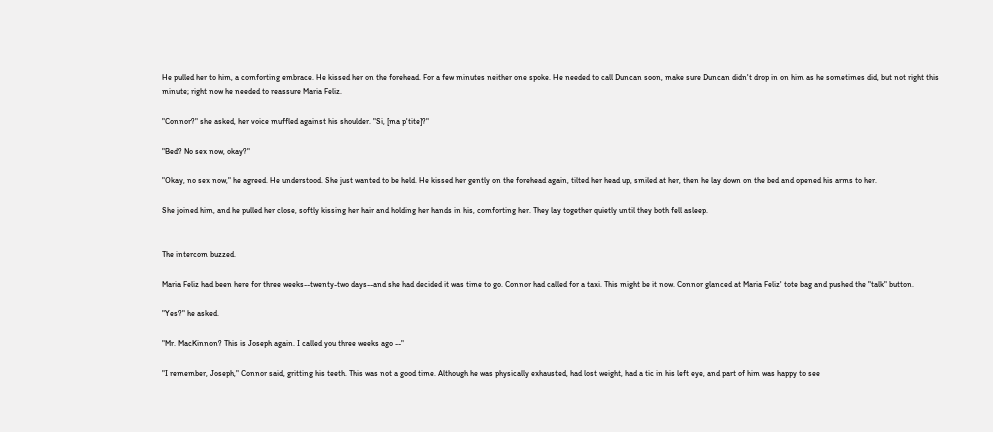He pulled her to him, a comforting embrace. He kissed her on the forehead. For a few minutes neither one spoke. He needed to call Duncan soon, make sure Duncan didn't drop in on him as he sometimes did, but not right this minute; right now he needed to reassure Maria Feliz.

"Connor?" she asked, her voice muffled against his shoulder. "Si, [ma p'tite]?"

"Bed? No sex now, okay?"

"Okay, no sex now," he agreed. He understood. She just wanted to be held. He kissed her gently on the forehead again, tilted her head up, smiled at her, then he lay down on the bed and opened his arms to her.

She joined him, and he pulled her close, softly kissing her hair and holding her hands in his, comforting her. They lay together quietly until they both fell asleep.


The intercom buzzed.

Maria Feliz had been here for three weeks--twenty-two days--and she had decided it was time to go. Connor had called for a taxi. This might be it now. Connor glanced at Maria Feliz' tote bag and pushed the "talk" button.

"Yes?" he asked.

"Mr. MacKinnon? This is Joseph again. I called you three weeks ago --"

"I remember, Joseph," Connor said, gritting his teeth. This was not a good time. Although he was physically exhausted, had lost weight, had a tic in his left eye, and part of him was happy to see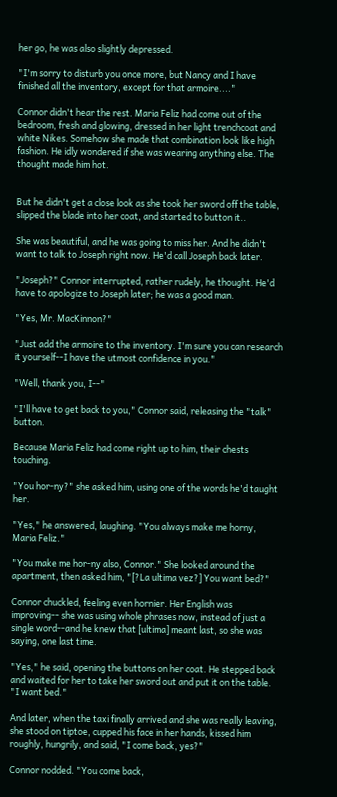her go, he was also slightly depressed.

"I'm sorry to disturb you once more, but Nancy and I have finished all the inventory, except for that armoire...."

Connor didn't hear the rest. Maria Feliz had come out of the bedroom, fresh and glowing, dressed in her light trenchcoat and white Nikes. Somehow she made that combination look like high fashion. He idly wondered if she was wearing anything else. The thought made him hot.


But he didn't get a close look as she took her sword off the table, slipped the blade into her coat, and started to button it..

She was beautiful, and he was going to miss her. And he didn't want to talk to Joseph right now. He'd call Joseph back later.

"Joseph?" Connor interrupted, rather rudely, he thought. He'd have to apologize to Joseph later; he was a good man.

"Yes, Mr. MacKinnon?"

"Just add the armoire to the inventory. I'm sure you can research it yourself--I have the utmost confidence in you."

"Well, thank you, I--"

"I'll have to get back to you," Connor said, releasing the "talk" button.

Because Maria Feliz had come right up to him, their chests touching.

"You hor-ny?" she asked him, using one of the words he'd taught her.

"Yes," he answered, laughing. "You always make me horny, Maria Feliz."

"You make me hor-ny also, Connor." She looked around the apartment, then asked him, "[?La ultima vez?] You want bed?"

Connor chuckled, feeling even hornier. Her English was improving-- she was using whole phrases now, instead of just a single word--and he knew that [ultima] meant last, so she was saying, one last time.

"Yes," he said, opening the buttons on her coat. He stepped back and waited for her to take her sword out and put it on the table. "I want bed."

And later, when the taxi finally arrived and she was really leaving, she stood on tiptoe, cupped his face in her hands, kissed him roughly, hungrily, and said, "I come back, yes?"

Connor nodded. "You come back,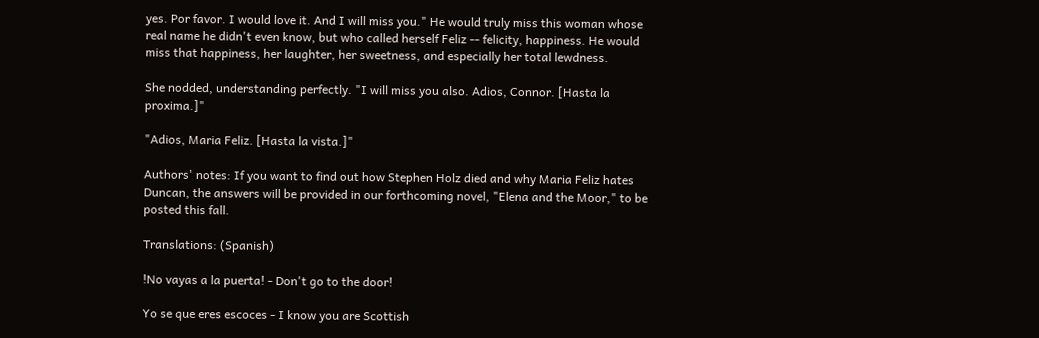yes. Por favor. I would love it. And I will miss you." He would truly miss this woman whose real name he didn't even know, but who called herself Feliz -- felicity, happiness. He would miss that happiness, her laughter, her sweetness, and especially her total lewdness.

She nodded, understanding perfectly. "I will miss you also. Adios, Connor. [Hasta la proxima.]"

"Adios, Maria Feliz. [Hasta la vista.]"

Authors' notes: If you want to find out how Stephen Holz died and why Maria Feliz hates Duncan, the answers will be provided in our forthcoming novel, "Elena and the Moor," to be posted this fall.

Translations: (Spanish)

!No vayas a la puerta! - Don't go to the door!

Yo se que eres escoces - I know you are Scottish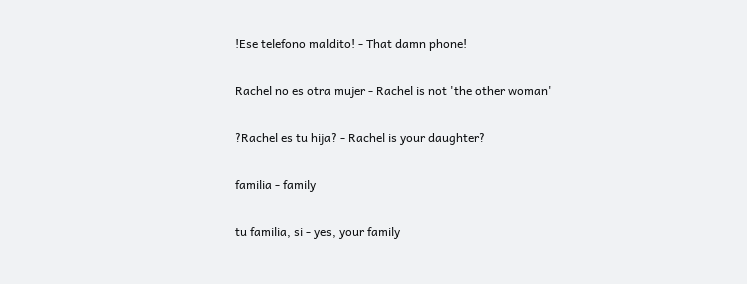!Ese telefono maldito! - That damn phone!

Rachel no es otra mujer - Rachel is not 'the other woman'

?Rachel es tu hija? - Rachel is your daughter?

familia - family

tu familia, si - yes, your family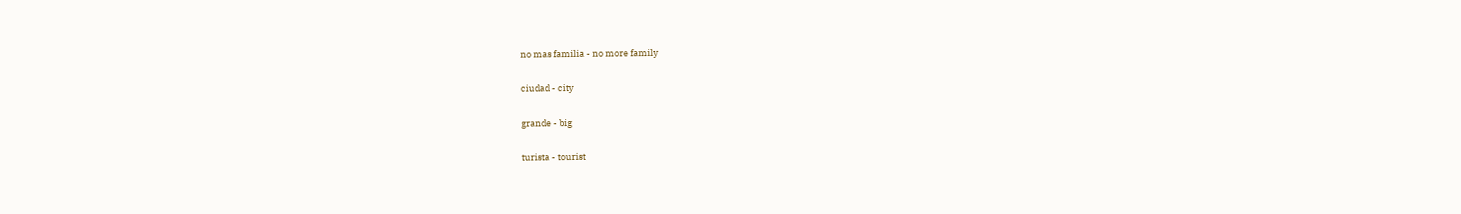no mas familia - no more family

ciudad - city

grande - big

turista - tourist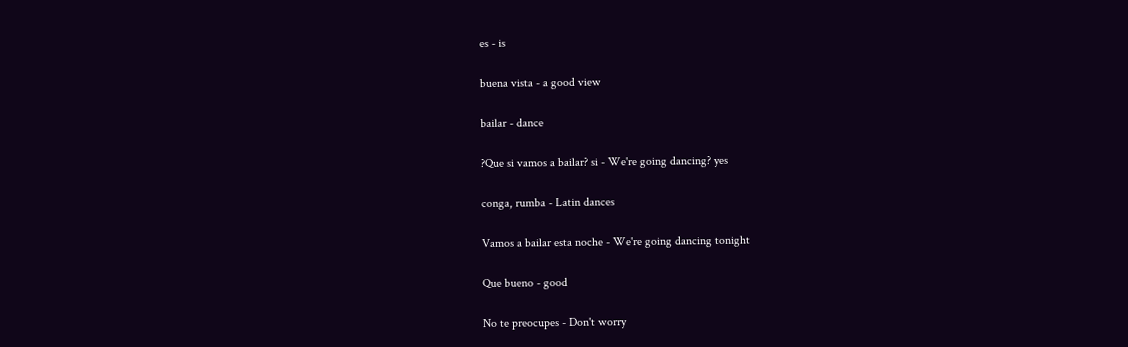es - is

buena vista - a good view

bailar - dance

?Que si vamos a bailar? si - We're going dancing? yes

conga, rumba - Latin dances

Vamos a bailar esta noche - We're going dancing tonight

Que bueno - good

No te preocupes - Don't worry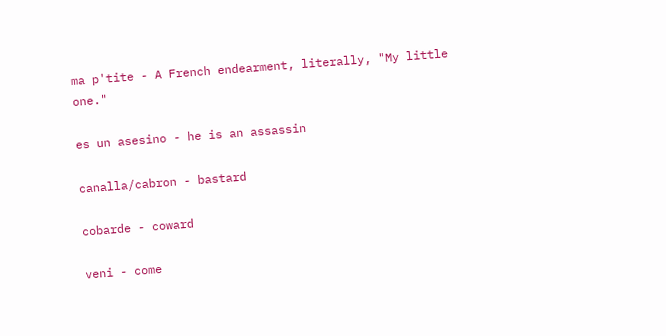ma p'tite - A French endearment, literally, "My little one."

es un asesino - he is an assassin

canalla/cabron - bastard

cobarde - coward

veni - come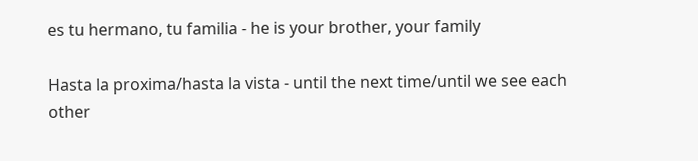es tu hermano, tu familia - he is your brother, your family

Hasta la proxima/hasta la vista - until the next time/until we see each other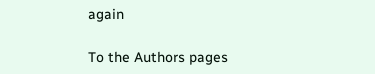again

To the Authors pages